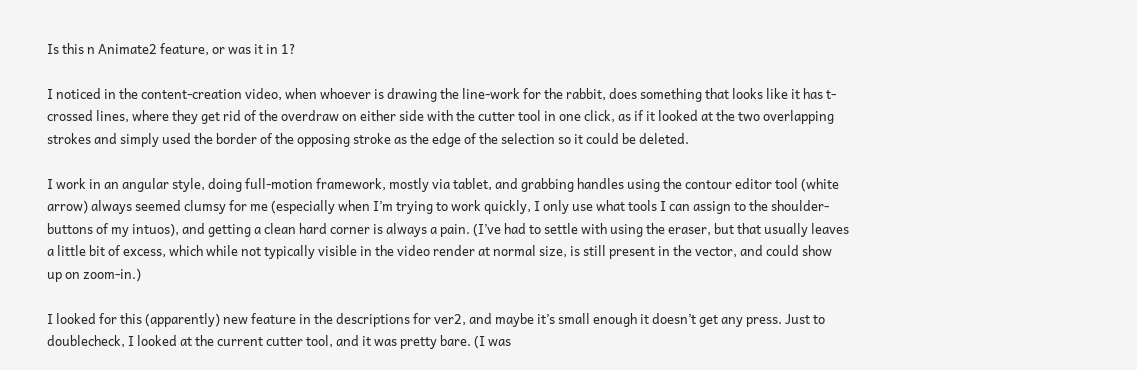Is this n Animate2 feature, or was it in 1?

I noticed in the content-creation video, when whoever is drawing the line-work for the rabbit, does something that looks like it has t-crossed lines, where they get rid of the overdraw on either side with the cutter tool in one click, as if it looked at the two overlapping strokes and simply used the border of the opposing stroke as the edge of the selection so it could be deleted.

I work in an angular style, doing full-motion framework, mostly via tablet, and grabbing handles using the contour editor tool (white arrow) always seemed clumsy for me (especially when I’m trying to work quickly, I only use what tools I can assign to the shoulder-buttons of my intuos), and getting a clean hard corner is always a pain. (I’ve had to settle with using the eraser, but that usually leaves a little bit of excess, which while not typically visible in the video render at normal size, is still present in the vector, and could show up on zoom-in.)

I looked for this (apparently) new feature in the descriptions for ver2, and maybe it’s small enough it doesn’t get any press. Just to doublecheck, I looked at the current cutter tool, and it was pretty bare. (I was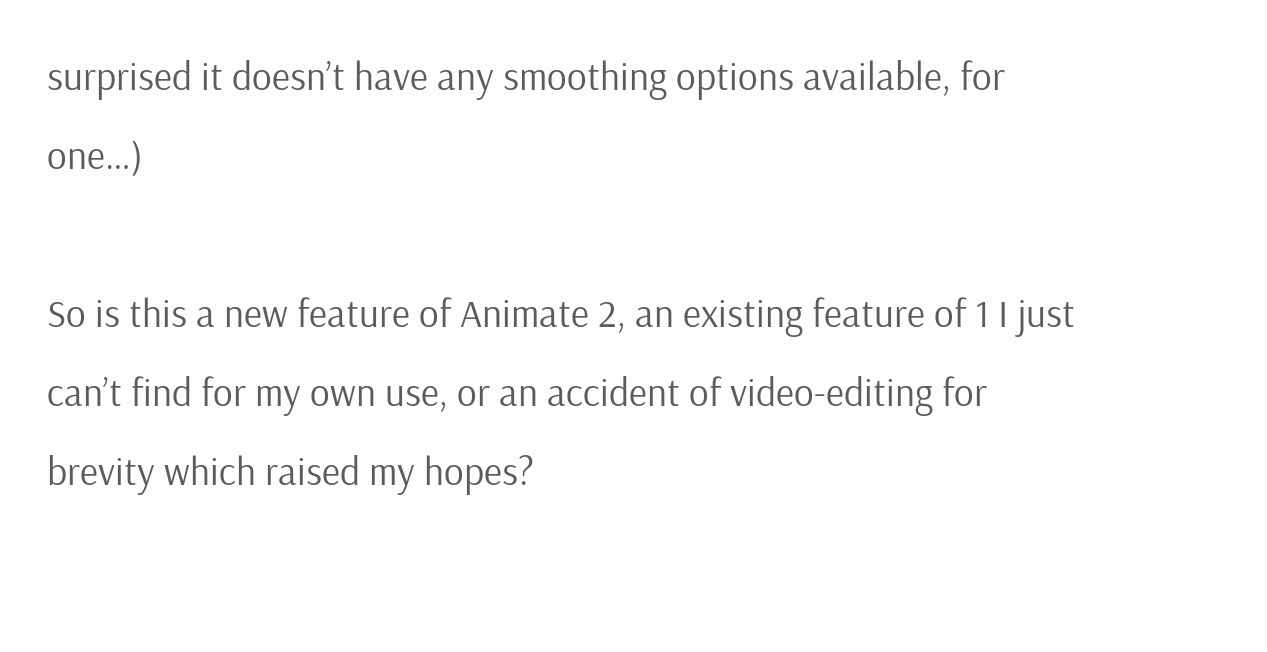surprised it doesn’t have any smoothing options available, for one…)

So is this a new feature of Animate 2, an existing feature of 1 I just can’t find for my own use, or an accident of video-editing for brevity which raised my hopes?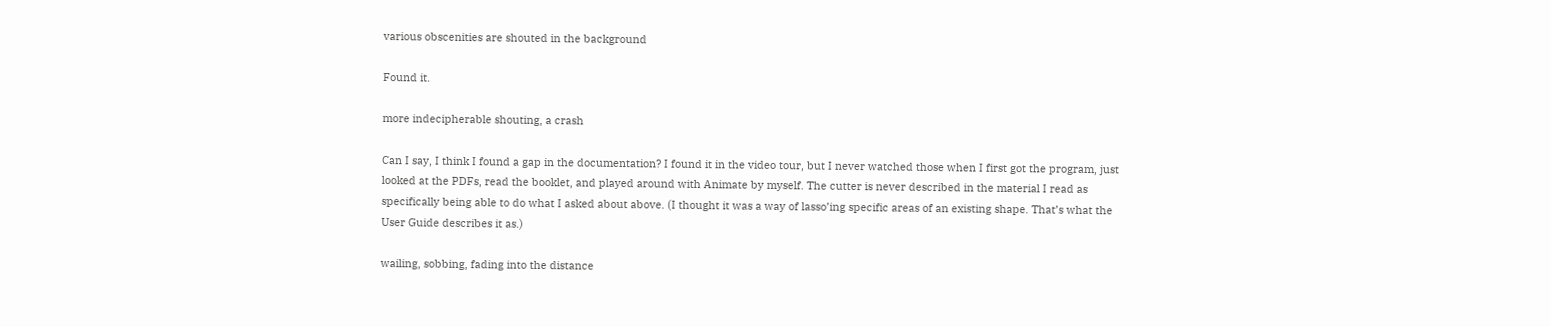various obscenities are shouted in the background

Found it.

more indecipherable shouting, a crash

Can I say, I think I found a gap in the documentation? I found it in the video tour, but I never watched those when I first got the program, just looked at the PDFs, read the booklet, and played around with Animate by myself. The cutter is never described in the material I read as specifically being able to do what I asked about above. (I thought it was a way of lasso’ing specific areas of an existing shape. That’s what the User Guide describes it as.)

wailing, sobbing, fading into the distance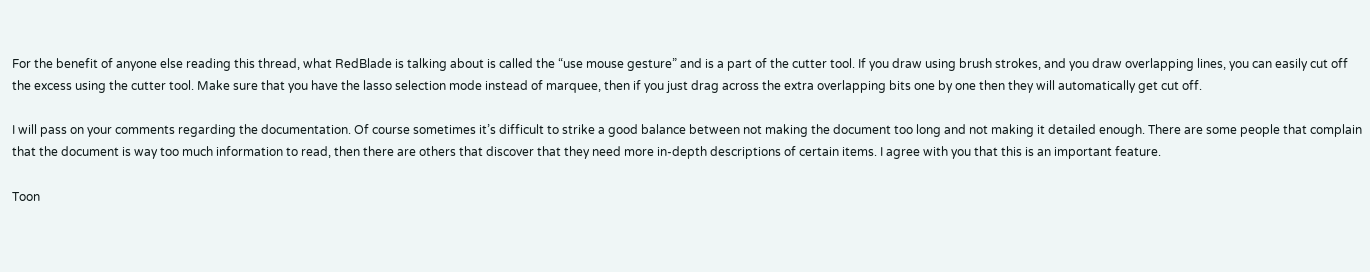For the benefit of anyone else reading this thread, what RedBlade is talking about is called the “use mouse gesture” and is a part of the cutter tool. If you draw using brush strokes, and you draw overlapping lines, you can easily cut off the excess using the cutter tool. Make sure that you have the lasso selection mode instead of marquee, then if you just drag across the extra overlapping bits one by one then they will automatically get cut off.

I will pass on your comments regarding the documentation. Of course sometimes it’s difficult to strike a good balance between not making the document too long and not making it detailed enough. There are some people that complain that the document is way too much information to read, then there are others that discover that they need more in-depth descriptions of certain items. I agree with you that this is an important feature.

Toon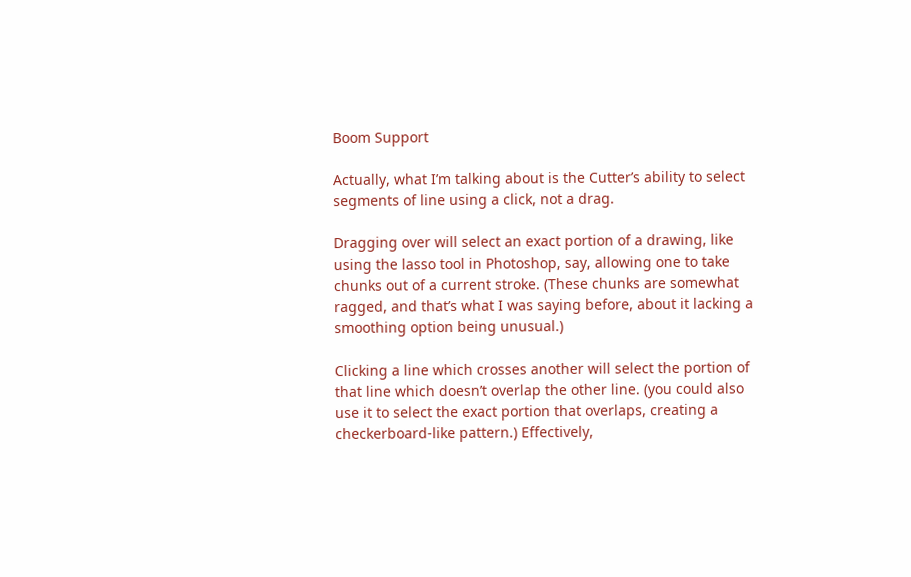Boom Support

Actually, what I’m talking about is the Cutter’s ability to select segments of line using a click, not a drag.

Dragging over will select an exact portion of a drawing, like using the lasso tool in Photoshop, say, allowing one to take chunks out of a current stroke. (These chunks are somewhat ragged, and that’s what I was saying before, about it lacking a smoothing option being unusual.)

Clicking a line which crosses another will select the portion of that line which doesn’t overlap the other line. (you could also use it to select the exact portion that overlaps, creating a checkerboard-like pattern.) Effectively,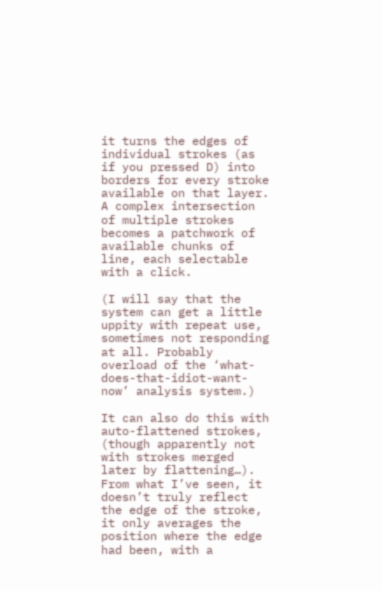it turns the edges of individual strokes (as if you pressed D) into borders for every stroke available on that layer. A complex intersection of multiple strokes becomes a patchwork of available chunks of line, each selectable with a click.

(I will say that the system can get a little uppity with repeat use, sometimes not responding at all. Probably overload of the ‘what-does-that-idiot-want-now’ analysis system.)

It can also do this with auto-flattened strokes, (though apparently not with strokes merged later by flattening…). From what I’ve seen, it doesn’t truly reflect the edge of the stroke, it only averages the position where the edge had been, with a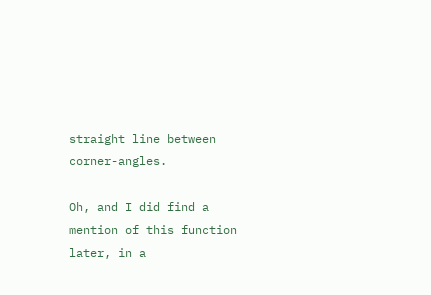straight line between corner-angles.

Oh, and I did find a mention of this function later, in a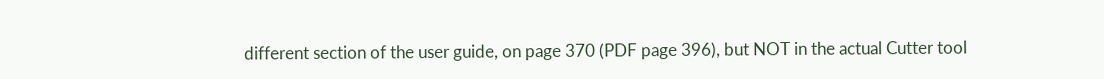different section of the user guide, on page 370 (PDF page 396), but NOT in the actual Cutter tool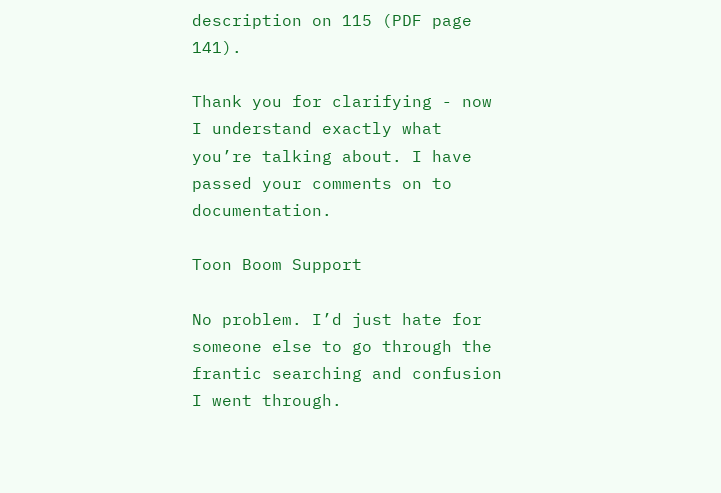description on 115 (PDF page 141).

Thank you for clarifying - now I understand exactly what you’re talking about. I have passed your comments on to documentation.

Toon Boom Support

No problem. I’d just hate for someone else to go through the frantic searching and confusion I went through.